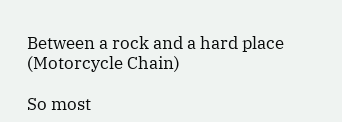Between a rock and a hard place (Motorcycle Chain)

So most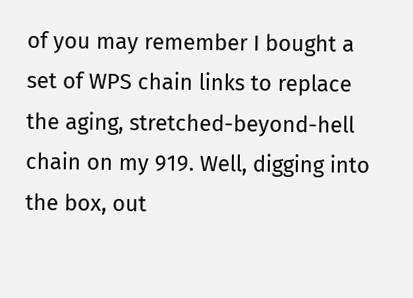of you may remember I bought a set of WPS chain links to replace the aging, stretched-beyond-hell chain on my 919. Well, digging into the box, out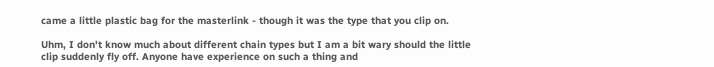came a little plastic bag for the masterlink - though it was the type that you clip on.

Uhm, I don't know much about different chain types but I am a bit wary should the little clip suddenly fly off. Anyone have experience on such a thing and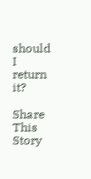should I return it?

Share This Story